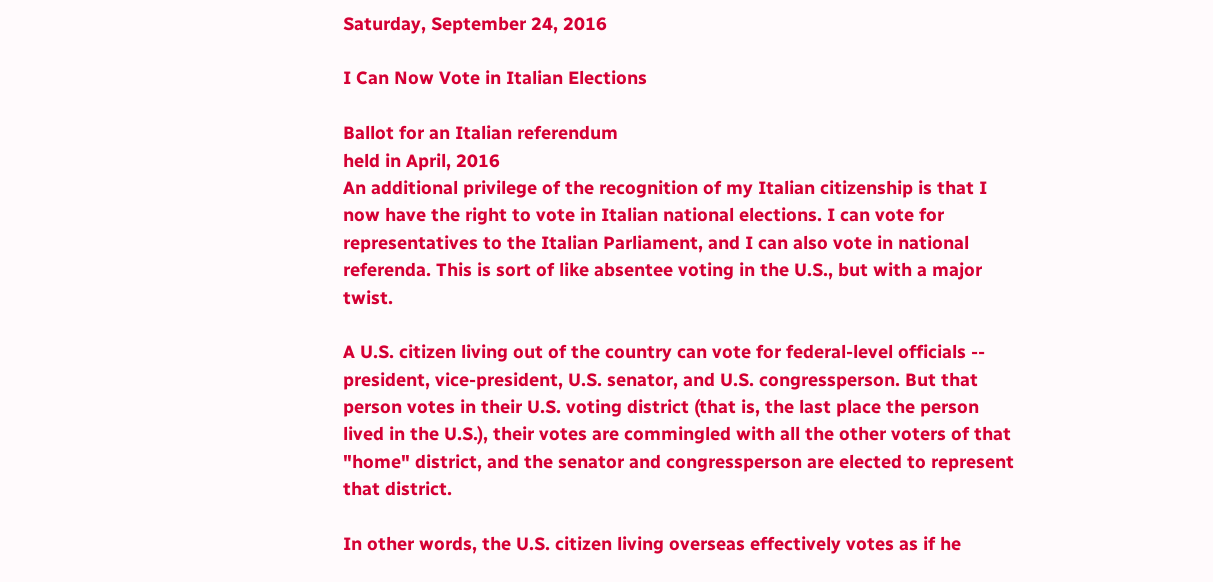Saturday, September 24, 2016

I Can Now Vote in Italian Elections

Ballot for an Italian referendum
held in April, 2016
An additional privilege of the recognition of my Italian citizenship is that I now have the right to vote in Italian national elections. I can vote for representatives to the Italian Parliament, and I can also vote in national referenda. This is sort of like absentee voting in the U.S., but with a major twist.

A U.S. citizen living out of the country can vote for federal-level officials -- president, vice-president, U.S. senator, and U.S. congressperson. But that person votes in their U.S. voting district (that is, the last place the person lived in the U.S.), their votes are commingled with all the other voters of that "home" district, and the senator and congressperson are elected to represent that district.

In other words, the U.S. citizen living overseas effectively votes as if he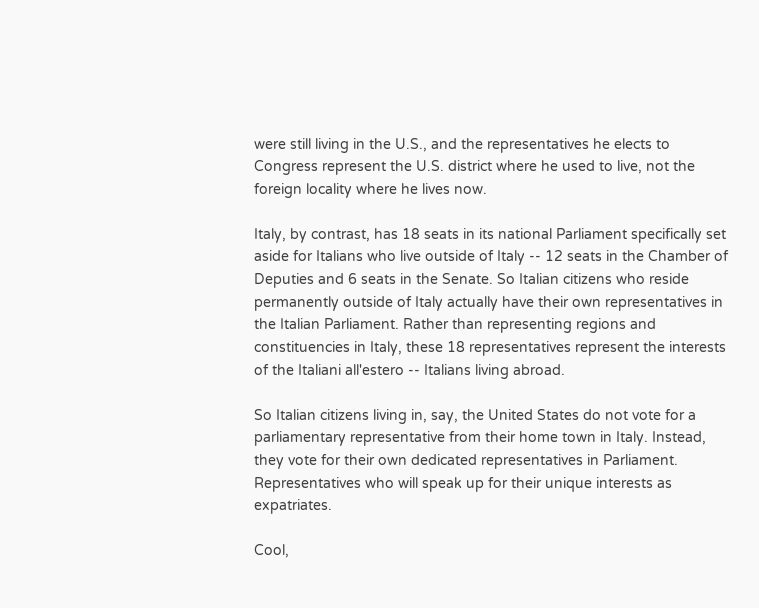were still living in the U.S., and the representatives he elects to Congress represent the U.S. district where he used to live, not the foreign locality where he lives now.

Italy, by contrast, has 18 seats in its national Parliament specifically set aside for Italians who live outside of Italy -- 12 seats in the Chamber of Deputies and 6 seats in the Senate. So Italian citizens who reside permanently outside of Italy actually have their own representatives in the Italian Parliament. Rather than representing regions and constituencies in Italy, these 18 representatives represent the interests of the Italiani all'estero -- Italians living abroad.

So Italian citizens living in, say, the United States do not vote for a parliamentary representative from their home town in Italy. Instead, they vote for their own dedicated representatives in Parliament. Representatives who will speak up for their unique interests as expatriates.

Cool,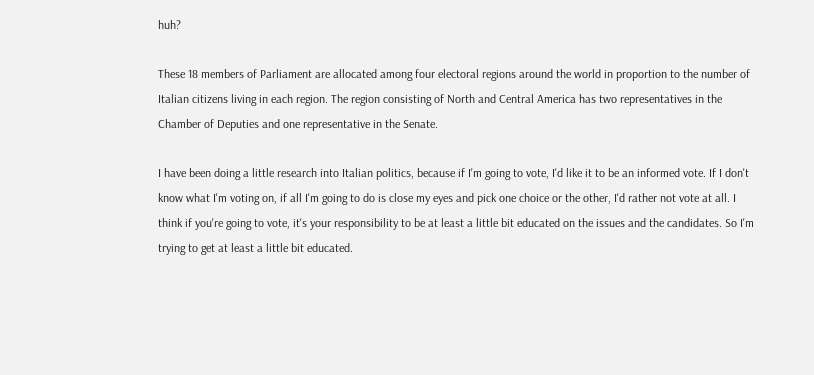huh?

These 18 members of Parliament are allocated among four electoral regions around the world in proportion to the number of Italian citizens living in each region. The region consisting of North and Central America has two representatives in the Chamber of Deputies and one representative in the Senate.

I have been doing a little research into Italian politics, because if I'm going to vote, I'd like it to be an informed vote. If I don't know what I'm voting on, if all I'm going to do is close my eyes and pick one choice or the other, I'd rather not vote at all. I think if you're going to vote, it's your responsibility to be at least a little bit educated on the issues and the candidates. So I'm trying to get at least a little bit educated.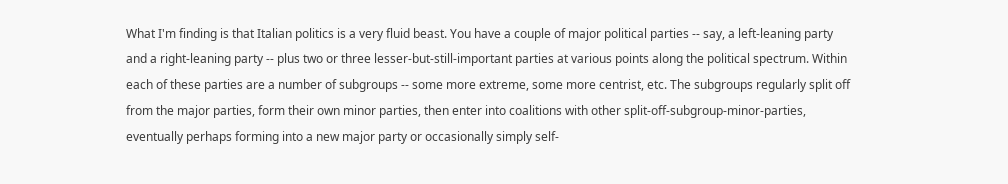What I'm finding is that Italian politics is a very fluid beast. You have a couple of major political parties -- say, a left-leaning party and a right-leaning party -- plus two or three lesser-but-still-important parties at various points along the political spectrum. Within each of these parties are a number of subgroups -- some more extreme, some more centrist, etc. The subgroups regularly split off from the major parties, form their own minor parties, then enter into coalitions with other split-off-subgroup-minor-parties, eventually perhaps forming into a new major party or occasionally simply self-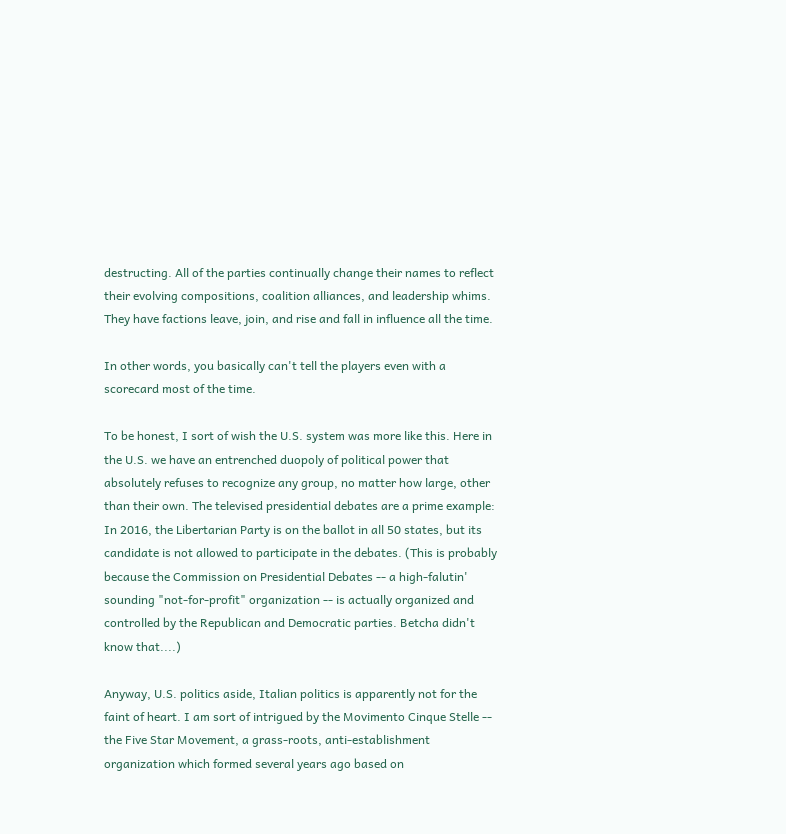destructing. All of the parties continually change their names to reflect their evolving compositions, coalition alliances, and leadership whims. They have factions leave, join, and rise and fall in influence all the time.

In other words, you basically can't tell the players even with a scorecard most of the time.

To be honest, I sort of wish the U.S. system was more like this. Here in the U.S. we have an entrenched duopoly of political power that absolutely refuses to recognize any group, no matter how large, other than their own. The televised presidential debates are a prime example: In 2016, the Libertarian Party is on the ballot in all 50 states, but its candidate is not allowed to participate in the debates. (This is probably because the Commission on Presidential Debates -- a high-falutin' sounding "not-for-profit" organization -- is actually organized and controlled by the Republican and Democratic parties. Betcha didn't know that....)

Anyway, U.S. politics aside, Italian politics is apparently not for the faint of heart. I am sort of intrigued by the Movimento Cinque Stelle -- the Five Star Movement, a grass-roots, anti-establishment organization which formed several years ago based on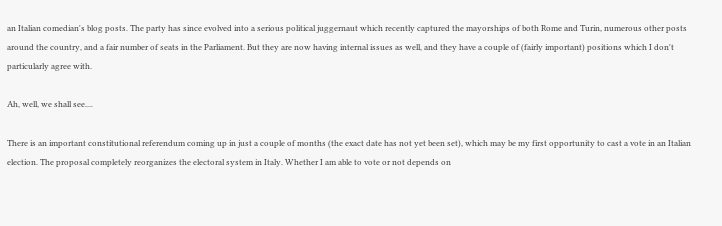an Italian comedian's blog posts. The party has since evolved into a serious political juggernaut which recently captured the mayorships of both Rome and Turin, numerous other posts around the country, and a fair number of seats in the Parliament. But they are now having internal issues as well, and they have a couple of (fairly important) positions which I don't particularly agree with.

Ah, well, we shall see....

There is an important constitutional referendum coming up in just a couple of months (the exact date has not yet been set), which may be my first opportunity to cast a vote in an Italian election. The proposal completely reorganizes the electoral system in Italy. Whether I am able to vote or not depends on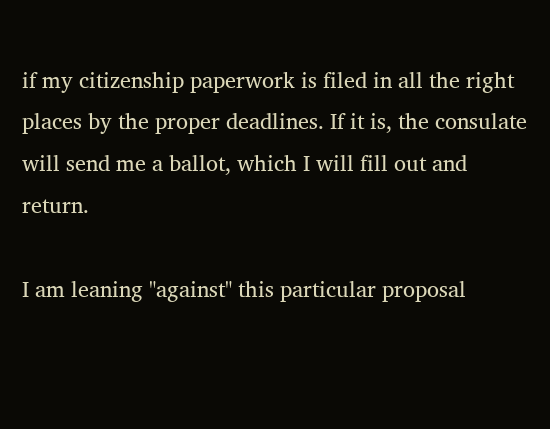if my citizenship paperwork is filed in all the right places by the proper deadlines. If it is, the consulate will send me a ballot, which I will fill out and return.

I am leaning "against" this particular proposal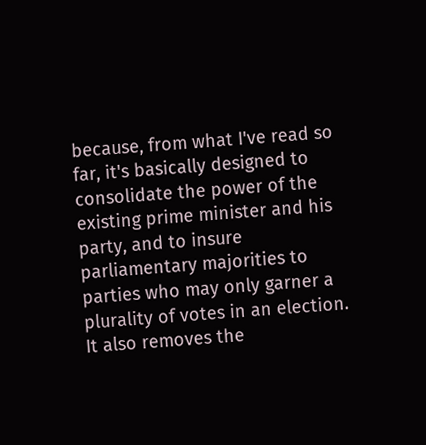because, from what I've read so far, it's basically designed to consolidate the power of the existing prime minister and his party, and to insure parliamentary majorities to parties who may only garner a plurality of votes in an election. It also removes the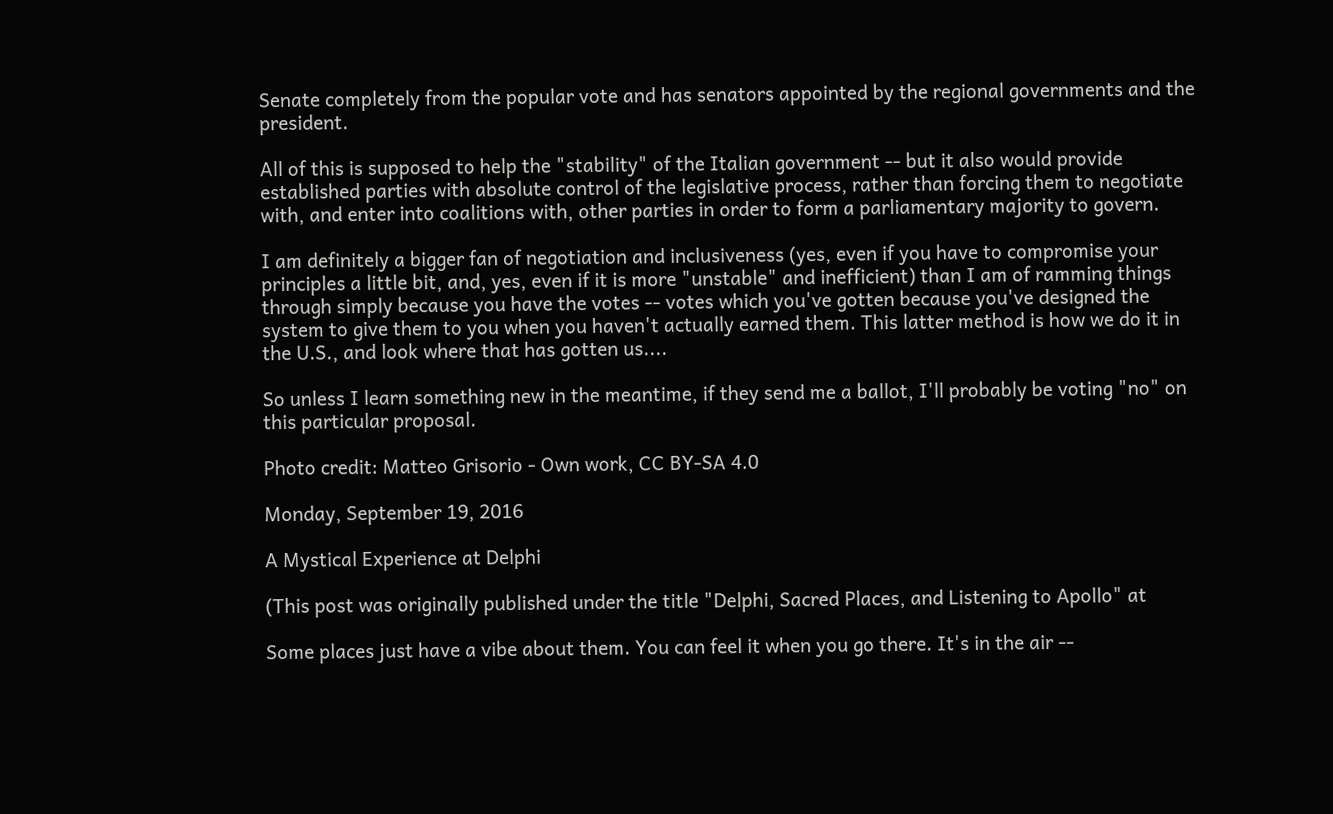Senate completely from the popular vote and has senators appointed by the regional governments and the president.

All of this is supposed to help the "stability" of the Italian government -- but it also would provide established parties with absolute control of the legislative process, rather than forcing them to negotiate with, and enter into coalitions with, other parties in order to form a parliamentary majority to govern.

I am definitely a bigger fan of negotiation and inclusiveness (yes, even if you have to compromise your principles a little bit, and, yes, even if it is more "unstable" and inefficient) than I am of ramming things through simply because you have the votes -- votes which you've gotten because you've designed the system to give them to you when you haven't actually earned them. This latter method is how we do it in the U.S., and look where that has gotten us....

So unless I learn something new in the meantime, if they send me a ballot, I'll probably be voting "no" on this particular proposal.

Photo credit: Matteo Grisorio - Own work, CC BY-SA 4.0

Monday, September 19, 2016

A Mystical Experience at Delphi

(This post was originally published under the title "Delphi, Sacred Places, and Listening to Apollo" at

Some places just have a vibe about them. You can feel it when you go there. It's in the air --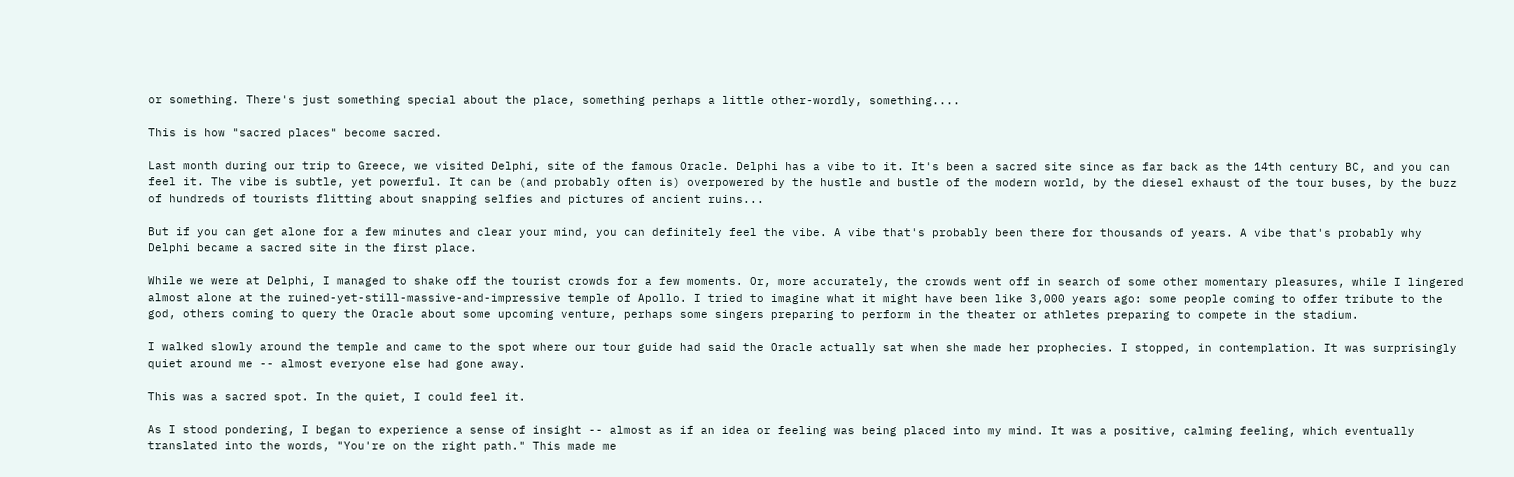or something. There's just something special about the place, something perhaps a little other-wordly, something....

This is how "sacred places" become sacred.

Last month during our trip to Greece, we visited Delphi, site of the famous Oracle. Delphi has a vibe to it. It's been a sacred site since as far back as the 14th century BC, and you can feel it. The vibe is subtle, yet powerful. It can be (and probably often is) overpowered by the hustle and bustle of the modern world, by the diesel exhaust of the tour buses, by the buzz of hundreds of tourists flitting about snapping selfies and pictures of ancient ruins...

But if you can get alone for a few minutes and clear your mind, you can definitely feel the vibe. A vibe that's probably been there for thousands of years. A vibe that's probably why Delphi became a sacred site in the first place.

While we were at Delphi, I managed to shake off the tourist crowds for a few moments. Or, more accurately, the crowds went off in search of some other momentary pleasures, while I lingered almost alone at the ruined-yet-still-massive-and-impressive temple of Apollo. I tried to imagine what it might have been like 3,000 years ago: some people coming to offer tribute to the god, others coming to query the Oracle about some upcoming venture, perhaps some singers preparing to perform in the theater or athletes preparing to compete in the stadium.

I walked slowly around the temple and came to the spot where our tour guide had said the Oracle actually sat when she made her prophecies. I stopped, in contemplation. It was surprisingly quiet around me -- almost everyone else had gone away.

This was a sacred spot. In the quiet, I could feel it.

As I stood pondering, I began to experience a sense of insight -- almost as if an idea or feeling was being placed into my mind. It was a positive, calming feeling, which eventually translated into the words, "You're on the right path." This made me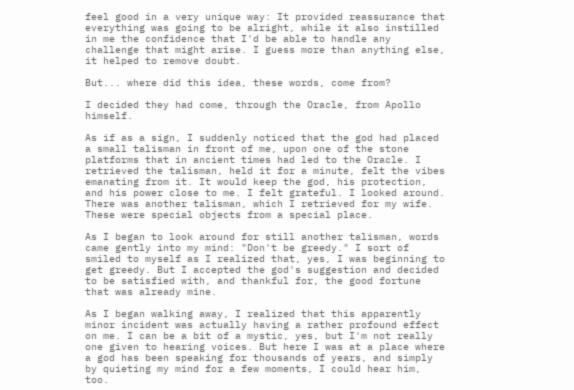feel good in a very unique way: It provided reassurance that everything was going to be alright, while it also instilled in me the confidence that I'd be able to handle any challenge that might arise. I guess more than anything else, it helped to remove doubt.

But... where did this idea, these words, come from?

I decided they had come, through the Oracle, from Apollo himself.

As if as a sign, I suddenly noticed that the god had placed a small talisman in front of me, upon one of the stone platforms that in ancient times had led to the Oracle. I retrieved the talisman, held it for a minute, felt the vibes emanating from it. It would keep the god, his protection, and his power close to me. I felt grateful. I looked around. There was another talisman, which I retrieved for my wife. These were special objects from a special place.

As I began to look around for still another talisman, words came gently into my mind: "Don't be greedy." I sort of smiled to myself as I realized that, yes, I was beginning to get greedy. But I accepted the god's suggestion and decided to be satisfied with, and thankful for, the good fortune that was already mine.

As I began walking away, I realized that this apparently minor incident was actually having a rather profound effect on me. I can be a bit of a mystic, yes, but I'm not really one given to hearing voices. But here I was at a place where a god has been speaking for thousands of years, and simply by quieting my mind for a few moments, I could hear him, too.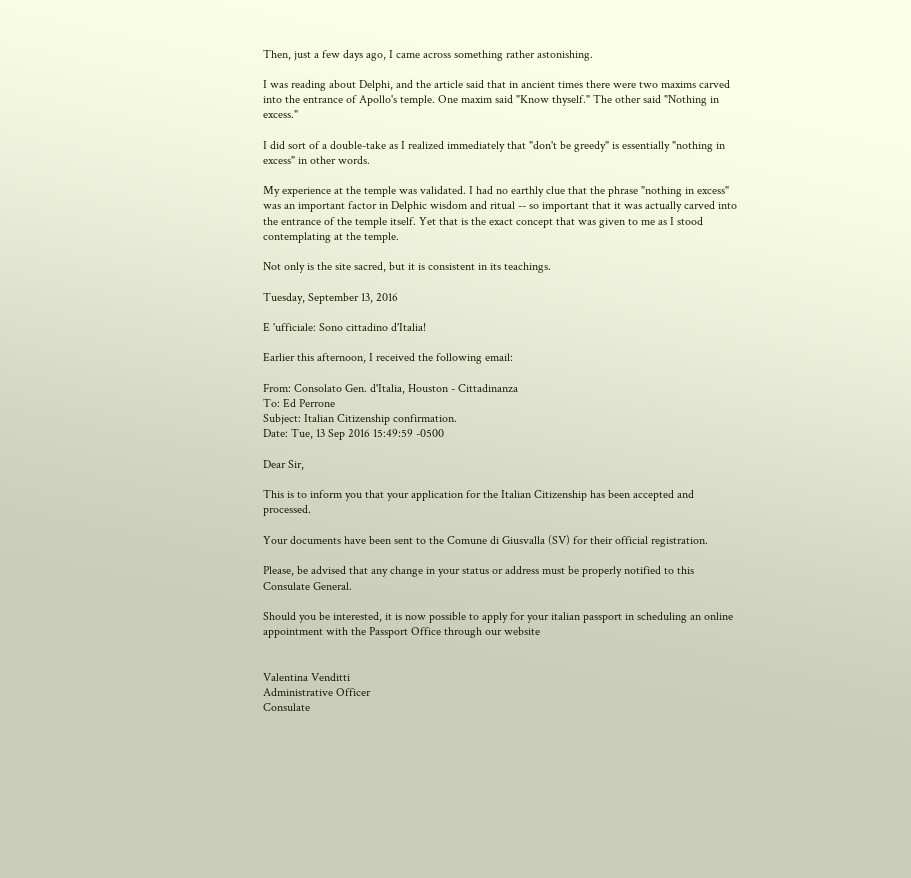Then, just a few days ago, I came across something rather astonishing.

I was reading about Delphi, and the article said that in ancient times there were two maxims carved into the entrance of Apollo's temple. One maxim said "Know thyself." The other said "Nothing in excess."

I did sort of a double-take as I realized immediately that "don't be greedy" is essentially "nothing in excess" in other words.

My experience at the temple was validated. I had no earthly clue that the phrase "nothing in excess" was an important factor in Delphic wisdom and ritual -- so important that it was actually carved into the entrance of the temple itself. Yet that is the exact concept that was given to me as I stood contemplating at the temple.

Not only is the site sacred, but it is consistent in its teachings.

Tuesday, September 13, 2016

E 'ufficiale: Sono cittadino d'Italia!

Earlier this afternoon, I received the following email:

From: Consolato Gen. d'Italia, Houston - Cittadinanza
To: Ed Perrone
Subject: Italian Citizenship confirmation.
Date: Tue, 13 Sep 2016 15:49:59 -0500

Dear Sir,

This is to inform you that your application for the Italian Citizenship has been accepted and processed.

Your documents have been sent to the Comune di Giusvalla (SV) for their official registration.

Please, be advised that any change in your status or address must be properly notified to this Consulate General.

Should you be interested, it is now possible to apply for your italian passport in scheduling an online appointment with the Passport Office through our website


Valentina Venditti
Administrative Officer
Consulate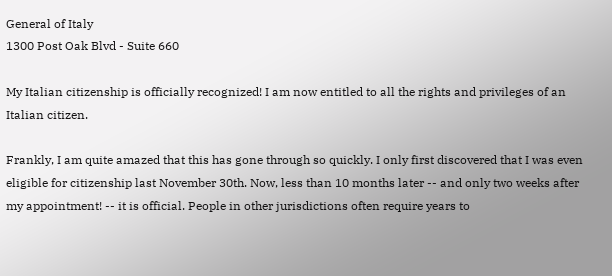General of Italy
1300 Post Oak Blvd - Suite 660

My Italian citizenship is officially recognized! I am now entitled to all the rights and privileges of an Italian citizen.

Frankly, I am quite amazed that this has gone through so quickly. I only first discovered that I was even eligible for citizenship last November 30th. Now, less than 10 months later -- and only two weeks after my appointment! -- it is official. People in other jurisdictions often require years to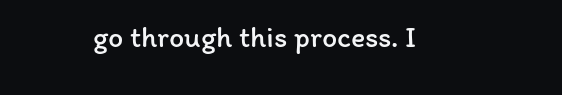go through this process. I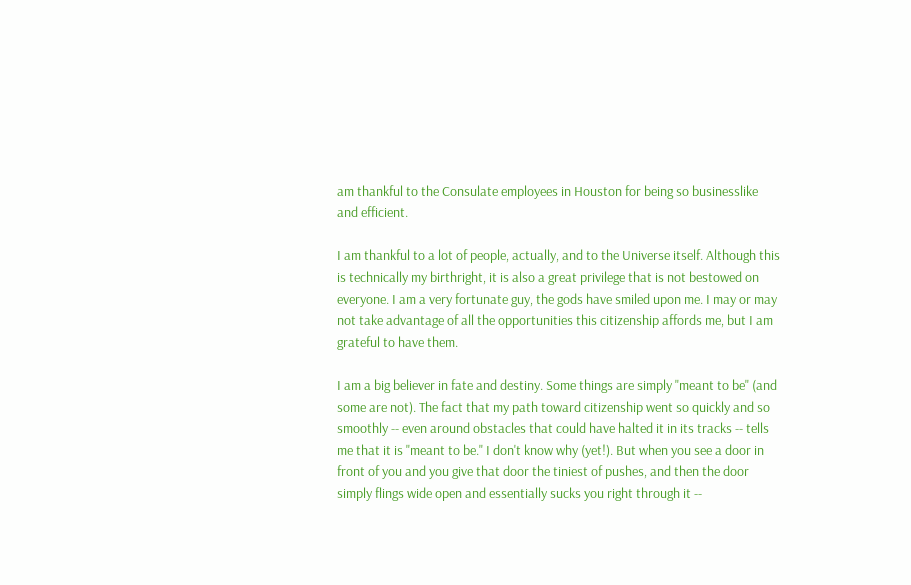am thankful to the Consulate employees in Houston for being so businesslike and efficient.

I am thankful to a lot of people, actually, and to the Universe itself. Although this is technically my birthright, it is also a great privilege that is not bestowed on everyone. I am a very fortunate guy, the gods have smiled upon me. I may or may not take advantage of all the opportunities this citizenship affords me, but I am grateful to have them.

I am a big believer in fate and destiny. Some things are simply "meant to be" (and some are not). The fact that my path toward citizenship went so quickly and so smoothly -- even around obstacles that could have halted it in its tracks -- tells me that it is "meant to be." I don't know why (yet!). But when you see a door in front of you and you give that door the tiniest of pushes, and then the door simply flings wide open and essentially sucks you right through it --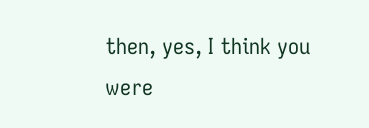then, yes, I think you were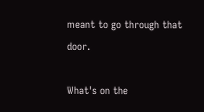meant to go through that door.

What's on the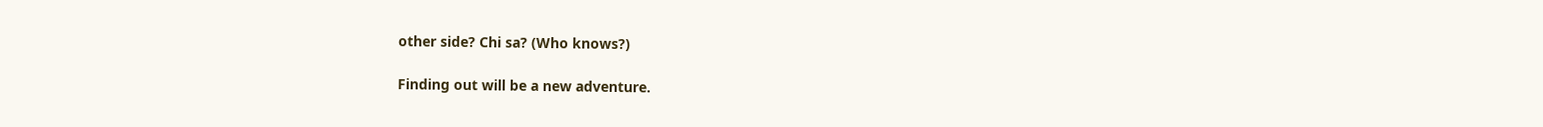other side? Chi sa? (Who knows?)

Finding out will be a new adventure.